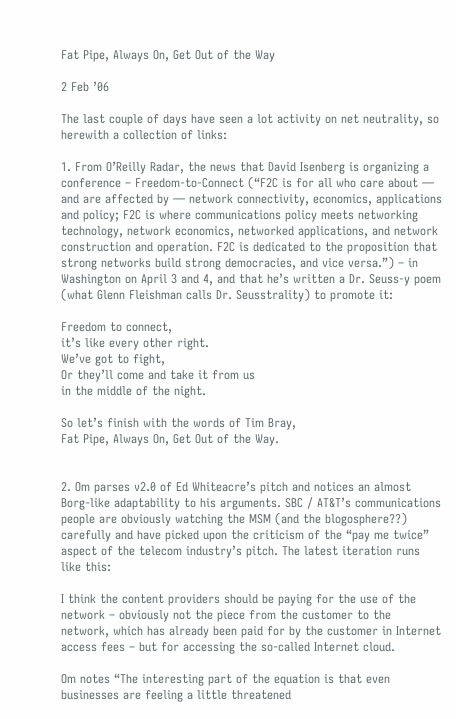Fat Pipe, Always On, Get Out of the Way

2 Feb ’06

The last couple of days have seen a lot activity on net neutrality, so herewith a collection of links:

1. From O’Reilly Radar, the news that David Isenberg is organizing a conference – Freedom-to-Connect (“F2C is for all who care about — and are affected by — network connectivity, economics, applications and policy; F2C is where communications policy meets networking technology, network economics, networked applications, and network construction and operation. F2C is dedicated to the proposition that strong networks build strong democracies, and vice versa.”) – in Washington on April 3 and 4, and that he’s written a Dr. Seuss-y poem (what Glenn Fleishman calls Dr. Seusstrality) to promote it:

Freedom to connect,
it’s like every other right.
We’ve got to fight,
Or they’ll come and take it from us
in the middle of the night.

So let’s finish with the words of Tim Bray,
Fat Pipe, Always On, Get Out of the Way.


2. Om parses v2.0 of Ed Whiteacre’s pitch and notices an almost Borg-like adaptability to his arguments. SBC / AT&T’s communications people are obviously watching the MSM (and the blogosphere??) carefully and have picked upon the criticism of the “pay me twice” aspect of the telecom industry’s pitch. The latest iteration runs like this:

I think the content providers should be paying for the use of the network – obviously not the piece from the customer to the network, which has already been paid for by the customer in Internet access fees – but for accessing the so-called Internet cloud.

Om notes “The interesting part of the equation is that even businesses are feeling a little threatened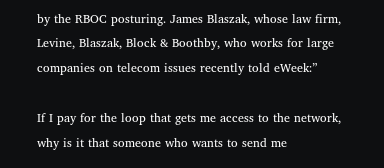by the RBOC posturing. James Blaszak, whose law firm, Levine, Blaszak, Block & Boothby, who works for large companies on telecom issues recently told eWeek:”

If I pay for the loop that gets me access to the network, why is it that someone who wants to send me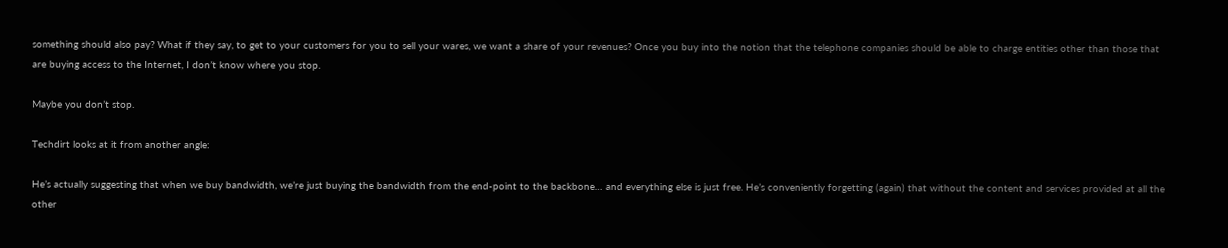something should also pay? What if they say, to get to your customers for you to sell your wares, we want a share of your revenues? Once you buy into the notion that the telephone companies should be able to charge entities other than those that are buying access to the Internet, I don’t know where you stop.

Maybe you don’t stop.

Techdirt looks at it from another angle:

He’s actually suggesting that when we buy bandwidth, we’re just buying the bandwidth from the end-point to the backbone… and everything else is just free. He’s conveniently forgetting (again) that without the content and services provided at all the other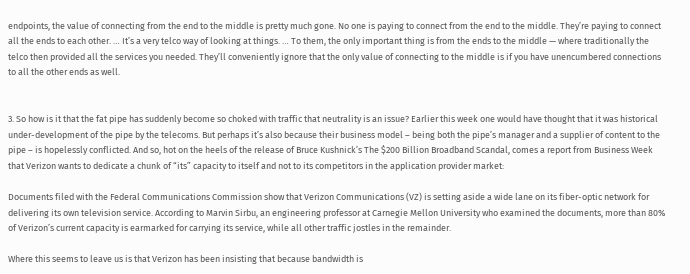endpoints, the value of connecting from the end to the middle is pretty much gone. No one is paying to connect from the end to the middle. They’re paying to connect all the ends to each other. … It’s a very telco way of looking at things. … To them, the only important thing is from the ends to the middle — where traditionally the telco then provided all the services you needed. They’ll conveniently ignore that the only value of connecting to the middle is if you have unencumbered connections to all the other ends as well.


3. So how is it that the fat pipe has suddenly become so choked with traffic that neutrality is an issue? Earlier this week one would have thought that it was historical under-development of the pipe by the telecoms. But perhaps it’s also because their business model – being both the pipe’s manager and a supplier of content to the pipe – is hopelessly conflicted. And so, hot on the heels of the release of Bruce Kushnick’s The $200 Billion Broadband Scandal, comes a report from Business Week that Verizon wants to dedicate a chunk of “its” capacity to itself and not to its competitors in the application provider market:

Documents filed with the Federal Communications Commission show that Verizon Communications (VZ) is setting aside a wide lane on its fiber-optic network for delivering its own television service. According to Marvin Sirbu, an engineering professor at Carnegie Mellon University who examined the documents, more than 80% of Verizon’s current capacity is earmarked for carrying its service, while all other traffic jostles in the remainder.

Where this seems to leave us is that Verizon has been insisting that because bandwidth is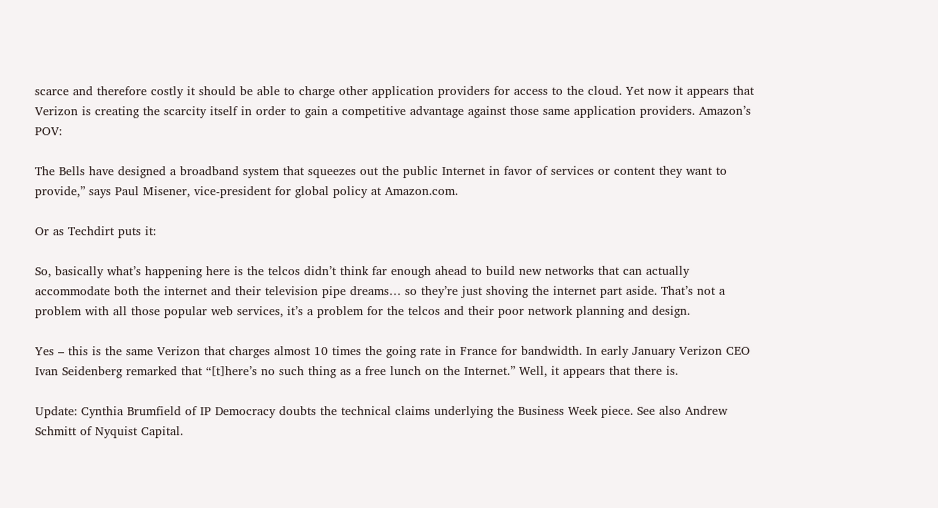scarce and therefore costly it should be able to charge other application providers for access to the cloud. Yet now it appears that Verizon is creating the scarcity itself in order to gain a competitive advantage against those same application providers. Amazon’s POV:

The Bells have designed a broadband system that squeezes out the public Internet in favor of services or content they want to provide,” says Paul Misener, vice-president for global policy at Amazon.com.

Or as Techdirt puts it:

So, basically what’s happening here is the telcos didn’t think far enough ahead to build new networks that can actually accommodate both the internet and their television pipe dreams… so they’re just shoving the internet part aside. That’s not a problem with all those popular web services, it’s a problem for the telcos and their poor network planning and design.

Yes – this is the same Verizon that charges almost 10 times the going rate in France for bandwidth. In early January Verizon CEO Ivan Seidenberg remarked that “[t]here’s no such thing as a free lunch on the Internet.” Well, it appears that there is.

Update: Cynthia Brumfield of IP Democracy doubts the technical claims underlying the Business Week piece. See also Andrew Schmitt of Nyquist Capital.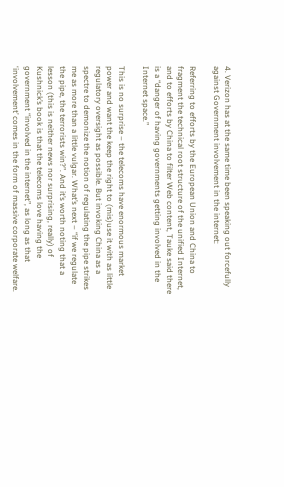4. Verizon has at the same time been speaking out forcefully against Government involvement in the internet:

Referring to efforts by the European Union and China to fragment the technical root structure of the unified Internet, and to efforts by China to filter Web content, Tauke said there is a “danger of having governments getting involved in the Internet space.”

This is no surprise – the telecoms have enormous market power and want the keep the right to (mis)use it with as little regulatory oversight as possible. But invoking China as a spectre to demonize the notion of regulating the pipe strikes me as more than a little vulgar. What’s next – “if we regulate the pipe, the terrorists win?”. And it’s worth noting that a lesson (this is neither news nor surprising, really) of Kushnick’s book is that the telecoms love having the government “involved in the internet”, as long as that ‘involvement’ comes in the form of massive corporate welfare.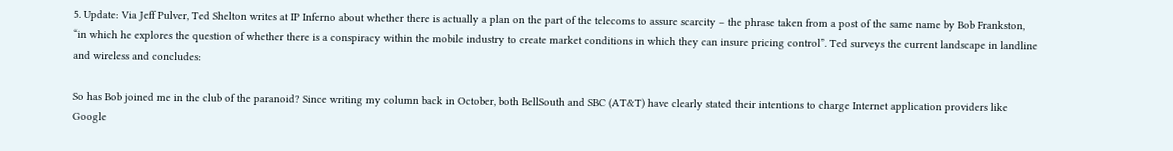5. Update: Via Jeff Pulver, Ted Shelton writes at IP Inferno about whether there is actually a plan on the part of the telecoms to assure scarcity – the phrase taken from a post of the same name by Bob Frankston, “in which he explores the question of whether there is a conspiracy within the mobile industry to create market conditions in which they can insure pricing control”. Ted surveys the current landscape in landline and wireless and concludes:

So has Bob joined me in the club of the paranoid? Since writing my column back in October, both BellSouth and SBC (AT&T) have clearly stated their intentions to charge Internet application providers like Google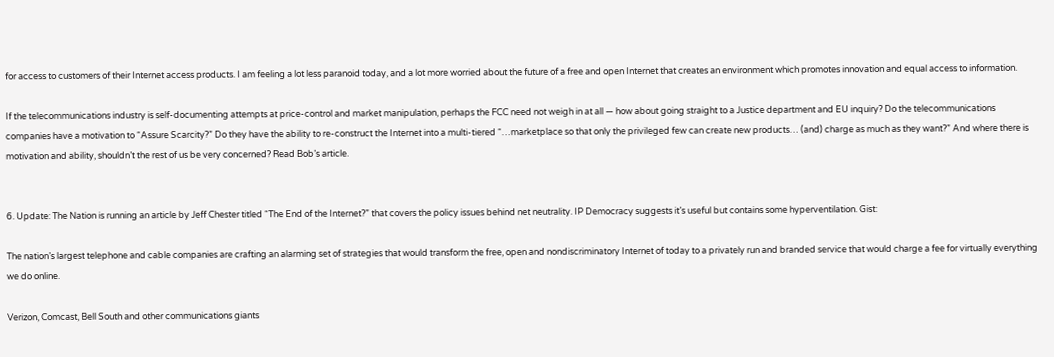for access to customers of their Internet access products. I am feeling a lot less paranoid today, and a lot more worried about the future of a free and open Internet that creates an environment which promotes innovation and equal access to information.

If the telecommunications industry is self-documenting attempts at price-control and market manipulation, perhaps the FCC need not weigh in at all — how about going straight to a Justice department and EU inquiry? Do the telecommunications companies have a motivation to “Assure Scarcity?” Do they have the ability to re-construct the Internet into a multi-tiered “…marketplace so that only the privileged few can create new products… (and) charge as much as they want?” And where there is motivation and ability, shouldn’t the rest of us be very concerned? Read Bob’s article.


6. Update: The Nation is running an article by Jeff Chester titled “The End of the Internet?” that covers the policy issues behind net neutrality. IP Democracy suggests it’s useful but contains some hyperventilation. Gist:

The nation’s largest telephone and cable companies are crafting an alarming set of strategies that would transform the free, open and nondiscriminatory Internet of today to a privately run and branded service that would charge a fee for virtually everything we do online.

Verizon, Comcast, Bell South and other communications giants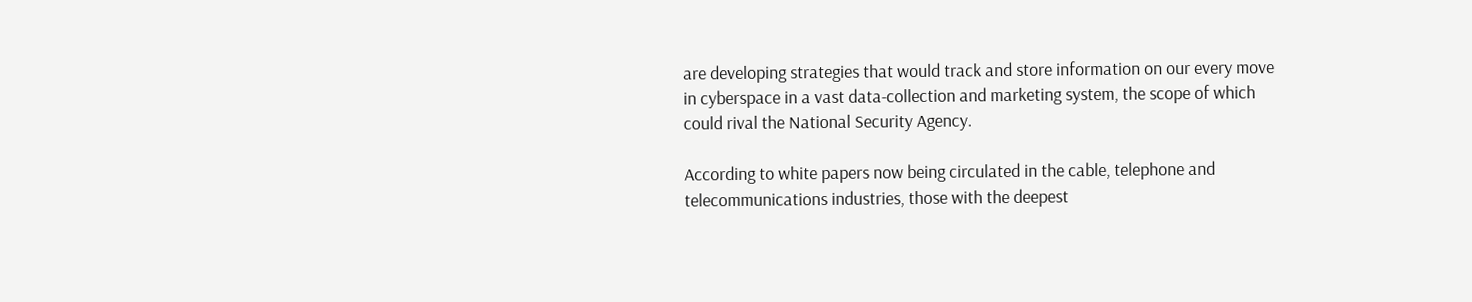are developing strategies that would track and store information on our every move in cyberspace in a vast data-collection and marketing system, the scope of which could rival the National Security Agency.

According to white papers now being circulated in the cable, telephone and telecommunications industries, those with the deepest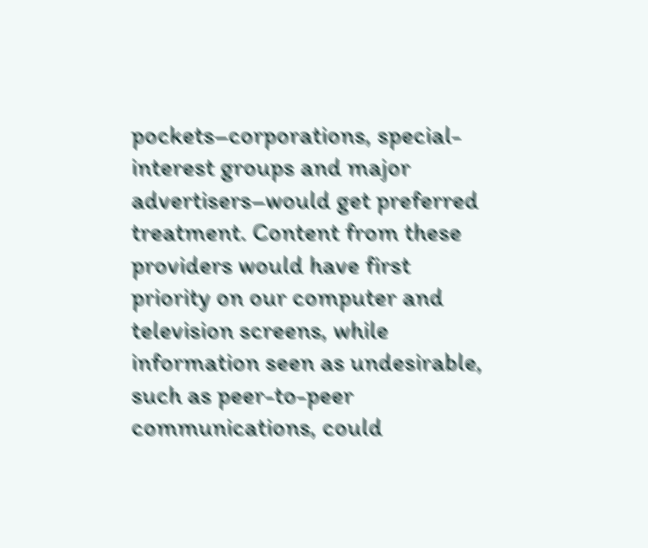pockets–corporations, special-interest groups and major advertisers–would get preferred treatment. Content from these providers would have first priority on our computer and television screens, while information seen as undesirable, such as peer-to-peer communications, could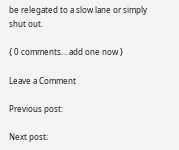be relegated to a slow lane or simply shut out.

{ 0 comments… add one now }

Leave a Comment

Previous post:

Next post: